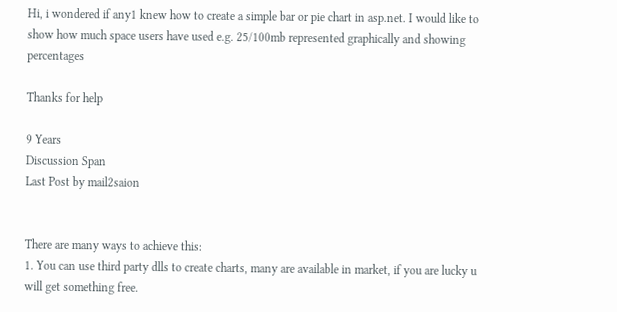Hi, i wondered if any1 knew how to create a simple bar or pie chart in asp.net. I would like to show how much space users have used e.g. 25/100mb represented graphically and showing percentages

Thanks for help

9 Years
Discussion Span
Last Post by mail2saion


There are many ways to achieve this:
1. You can use third party dlls to create charts, many are available in market, if you are lucky u will get something free.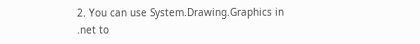2. You can use System.Drawing.Graphics in .net to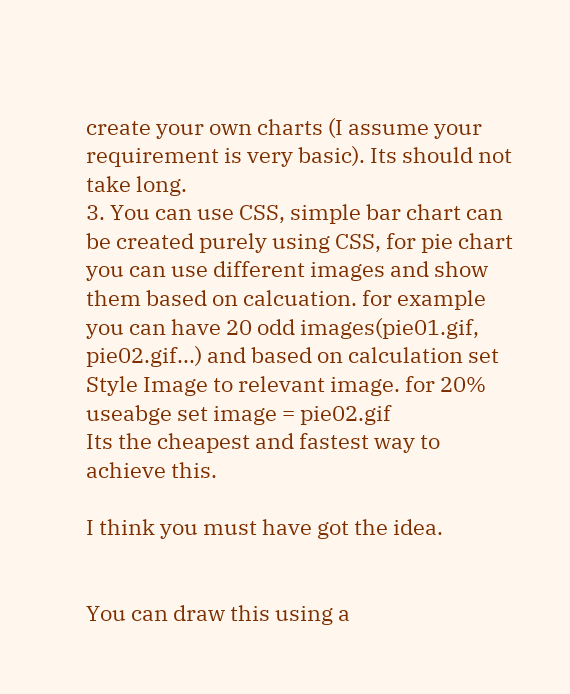create your own charts (I assume your requirement is very basic). Its should not take long.
3. You can use CSS, simple bar chart can be created purely using CSS, for pie chart you can use different images and show them based on calcuation. for example you can have 20 odd images(pie01.gif, pie02.gif...) and based on calculation set Style Image to relevant image. for 20% useabge set image = pie02.gif
Its the cheapest and fastest way to achieve this.

I think you must have got the idea.


You can draw this using a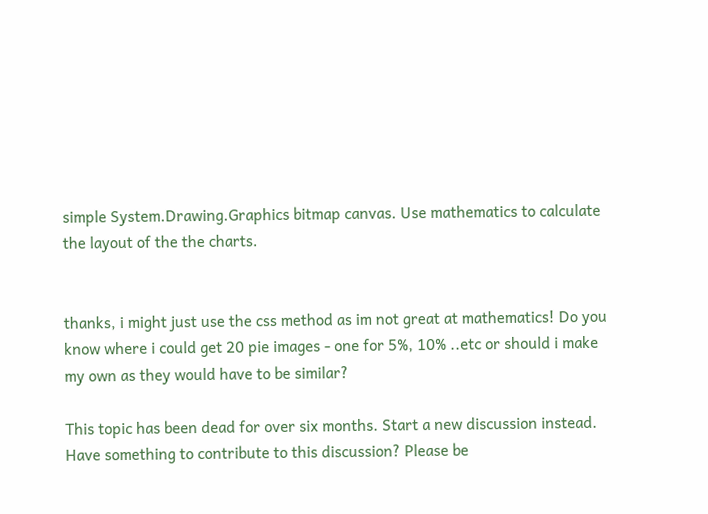simple System.Drawing.Graphics bitmap canvas. Use mathematics to calculate the layout of the the charts.


thanks, i might just use the css method as im not great at mathematics! Do you know where i could get 20 pie images - one for 5%, 10% ..etc or should i make my own as they would have to be similar?

This topic has been dead for over six months. Start a new discussion instead.
Have something to contribute to this discussion? Please be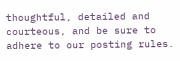thoughtful, detailed and courteous, and be sure to adhere to our posting rules.